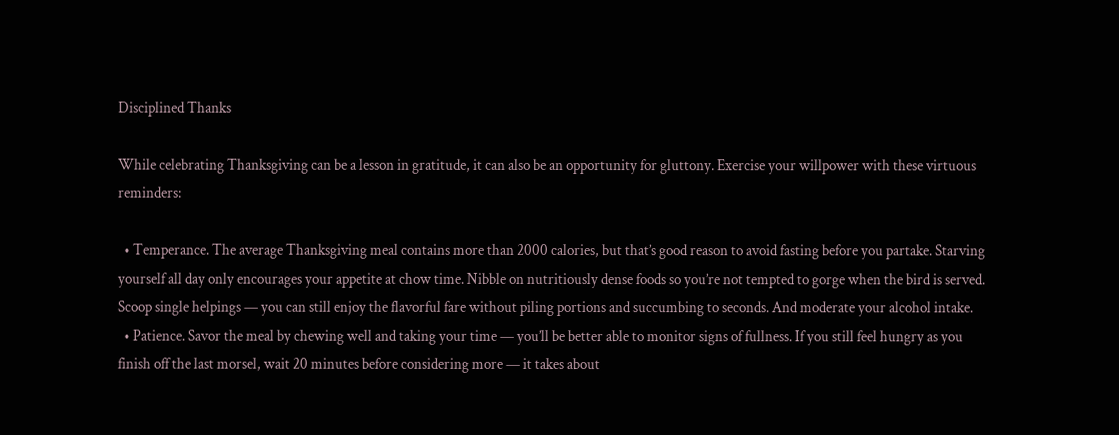Disciplined Thanks

While celebrating Thanksgiving can be a lesson in gratitude, it can also be an opportunity for gluttony. Exercise your willpower with these virtuous reminders:

  • Temperance. The average Thanksgiving meal contains more than 2000 calories, but that’s good reason to avoid fasting before you partake. Starving yourself all day only encourages your appetite at chow time. Nibble on nutritiously dense foods so you’re not tempted to gorge when the bird is served. Scoop single helpings — you can still enjoy the flavorful fare without piling portions and succumbing to seconds. And moderate your alcohol intake.
  • Patience. Savor the meal by chewing well and taking your time — you’ll be better able to monitor signs of fullness. If you still feel hungry as you finish off the last morsel, wait 20 minutes before considering more — it takes about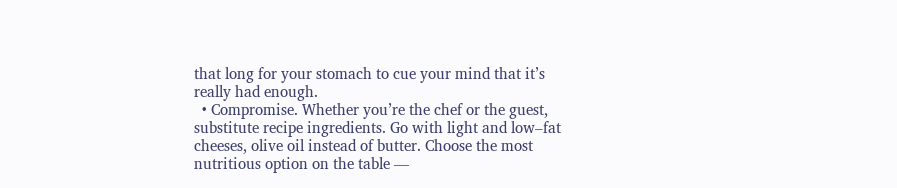that long for your stomach to cue your mind that it’s really had enough.
  • Compromise. Whether you’re the chef or the guest, substitute recipe ingredients. Go with light and low–fat cheeses, olive oil instead of butter. Choose the most nutritious option on the table —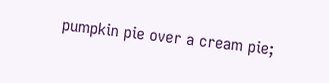pumpkin pie over a cream pie;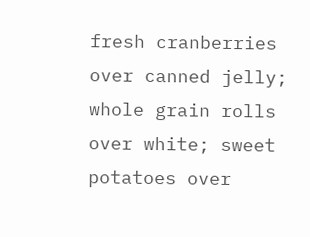fresh cranberries over canned jelly; whole grain rolls over white; sweet potatoes over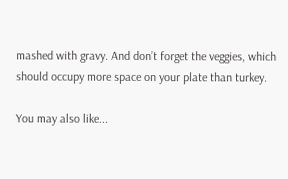mashed with gravy. And don’t forget the veggies, which should occupy more space on your plate than turkey.

You may also like...